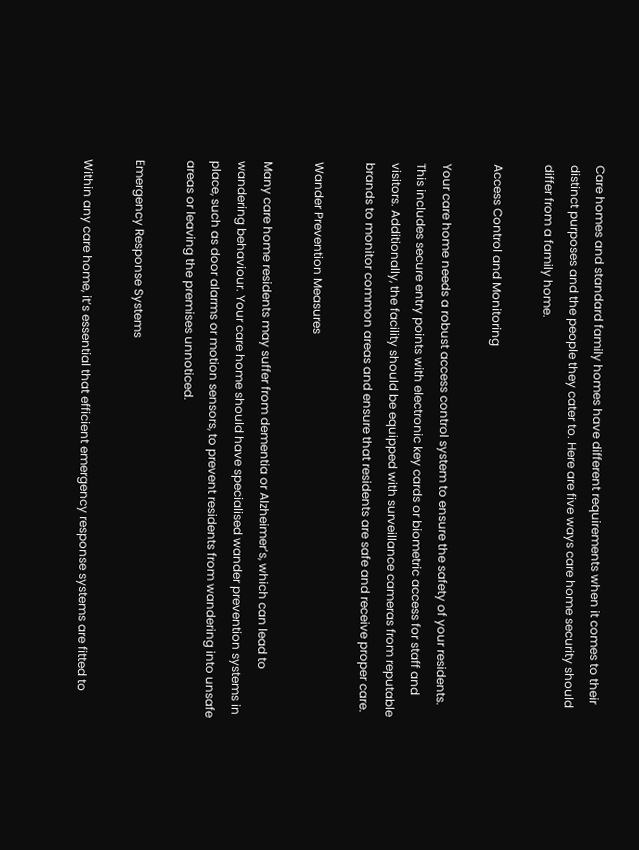Care homes and standard family homes have different requirements when it comes to their distinct purposes and the people they cater to. Here are five ways care home security should differ from a family home.

Access Control and Monitoring

Your care home needs a robust access control system to ensure the safety of your residents. This includes secure entry points with electronic key cards or biometric access for staff and visitors. Additionally, the facility should be equipped with surveillance cameras from reputable brands to monitor common areas and ensure that residents are safe and receive proper care.

Wander Prevention Measures

Many care home residents may suffer from dementia or Alzheimer’s, which can lead to wandering behaviour. Your care home should have specialised wander prevention systems in place, such as door alarms or motion sensors, to prevent residents from wandering into unsafe areas or leaving the premises unnoticed.

Emergency Response Systems

Within any care home, it’s essential that efficient emergency response systems are fitted to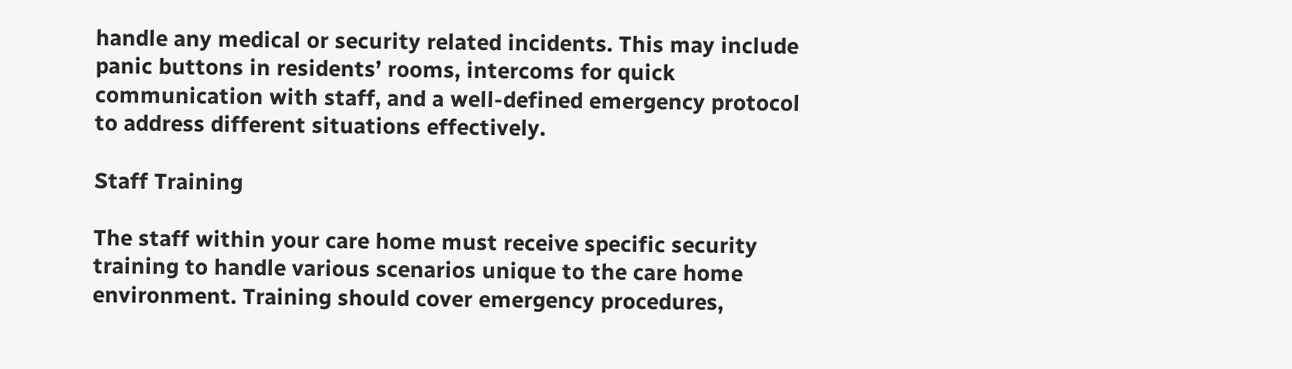handle any medical or security related incidents. This may include panic buttons in residents’ rooms, intercoms for quick communication with staff, and a well-defined emergency protocol to address different situations effectively.

Staff Training

The staff within your care home must receive specific security training to handle various scenarios unique to the care home environment. Training should cover emergency procedures,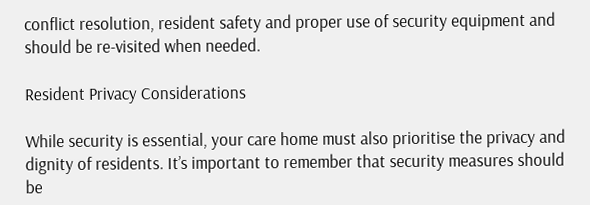conflict resolution, resident safety and proper use of security equipment and should be re-visited when needed.

Resident Privacy Considerations

While security is essential, your care home must also prioritise the privacy and dignity of residents. It’s important to remember that security measures should be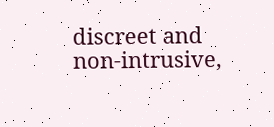discreet and non-intrusive,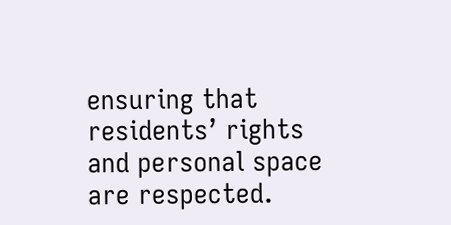ensuring that residents’ rights and personal space are respected.